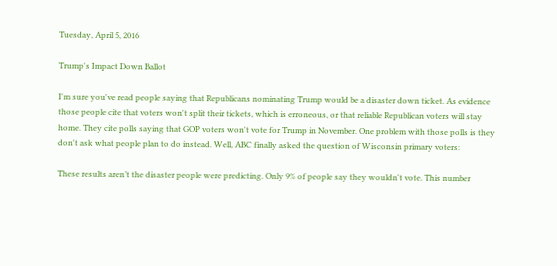Tuesday, April 5, 2016

Trump's Impact Down Ballot

I'm sure you've read people saying that Republicans nominating Trump would be a disaster down ticket. As evidence those people cite that voters won't split their tickets, which is erroneous, or that reliable Republican voters will stay home. They cite polls saying that GOP voters won't vote for Trump in November. One problem with those polls is they don't ask what people plan to do instead. Well, ABC finally asked the question of Wisconsin primary voters:

These results aren’t the disaster people were predicting. Only 9% of people say they wouldn't vote. This number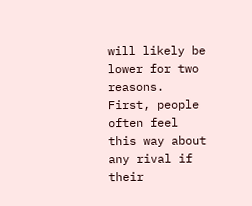will likely be lower for two reasons. First, people often feel this way about any rival if their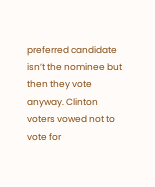preferred candidate isn’t the nominee but then they vote anyway. Clinton voters vowed not to vote for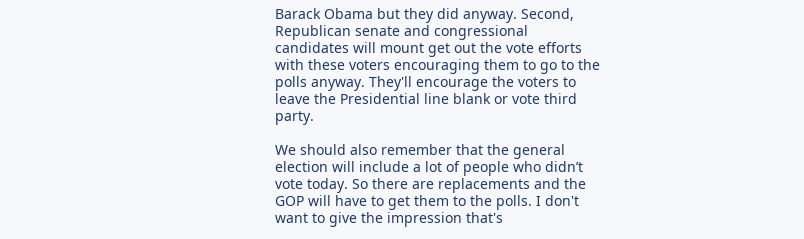Barack Obama but they did anyway. Second, Republican senate and congressional candidates will mount get out the vote efforts with these voters encouraging them to go to the polls anyway. They'll encourage the voters to leave the Presidential line blank or vote third party.

We should also remember that the general election will include a lot of people who didn’t vote today. So there are replacements and the GOP will have to get them to the polls. I don't want to give the impression that's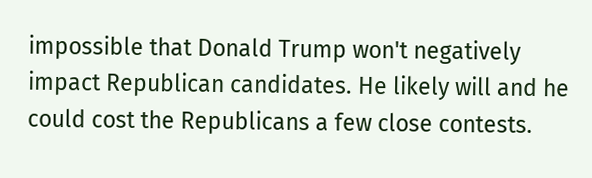impossible that Donald Trump won't negatively impact Republican candidates. He likely will and he could cost the Republicans a few close contests.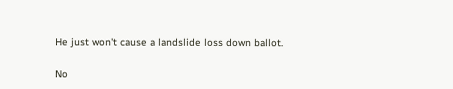He just won't cause a landslide loss down ballot.

No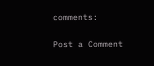comments:

Post a Comment